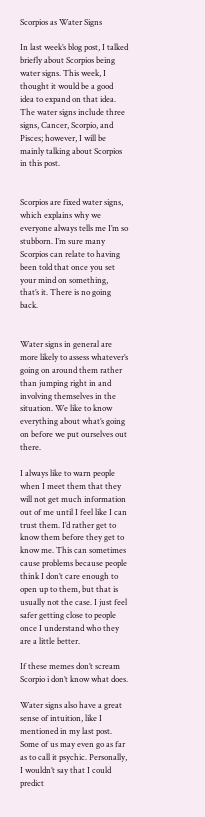Scorpios as Water Signs

In last week’s blog post, I talked briefly about Scorpios being water signs. This week, I thought it would be a good idea to expand on that idea. The water signs include three signs, Cancer, Scorpio, and Pisces; however, I will be mainly talking about Scorpios in this post.


Scorpios are fixed water signs, which explains why we everyone always tells me I’m so stubborn. I’m sure many Scorpios can relate to having been told that once you set your mind on something, that’s it. There is no going back.


Water signs in general are more likely to assess whatever’s going on around them rather than jumping right in and involving themselves in the situation. We like to know everything about what’s going on before we put ourselves out there.

I always like to warn people when I meet them that they will not get much information out of me until I feel like I can trust them. I’d rather get to know them before they get to know me. This can sometimes cause problems because people think I don’t care enough to open up to them, but that is usually not the case. I just feel safer getting close to people once I understand who they are a little better.

If these memes don’t scream Scorpio i don’t know what does.

Water signs also have a great sense of intuition, like I mentioned in my last post. Some of us may even go as far as to call it psychic. Personally, I wouldn’t say that I could predict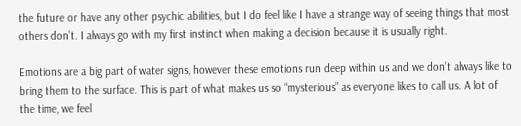the future or have any other psychic abilities, but I do feel like I have a strange way of seeing things that most others don’t. I always go with my first instinct when making a decision because it is usually right.

Emotions are a big part of water signs, however these emotions run deep within us and we don’t always like to bring them to the surface. This is part of what makes us so “mysterious” as everyone likes to call us. A lot of the time, we feel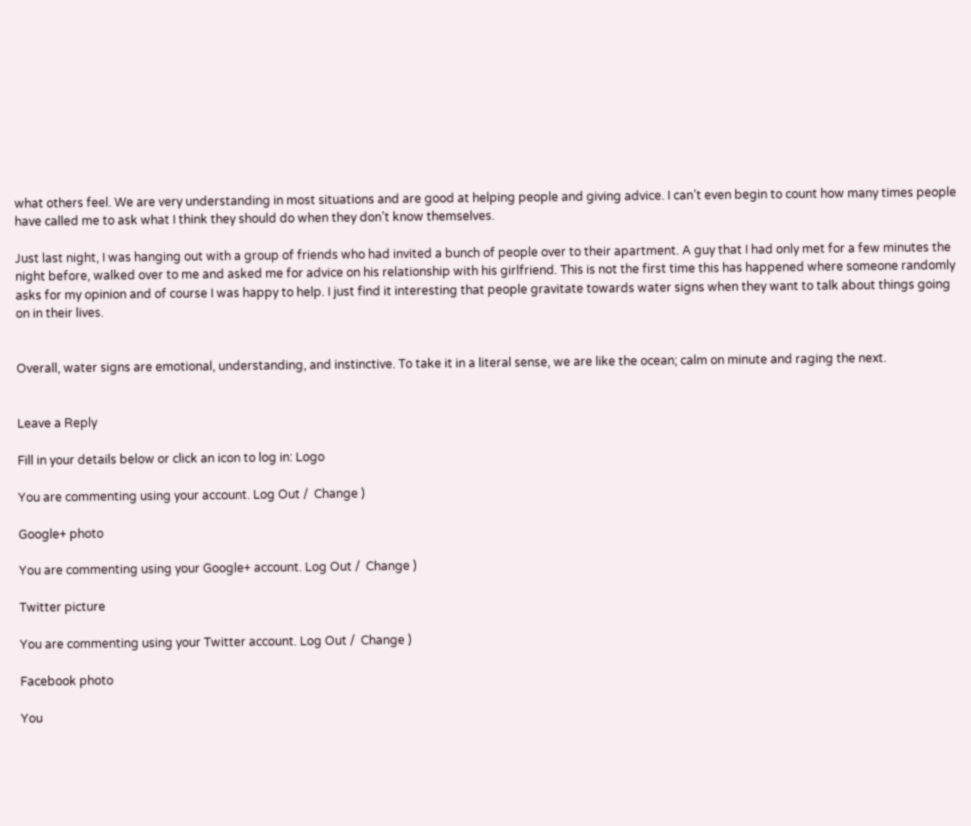what others feel. We are very understanding in most situations and are good at helping people and giving advice. I can’t even begin to count how many times people have called me to ask what I think they should do when they don’t know themselves.

Just last night, I was hanging out with a group of friends who had invited a bunch of people over to their apartment. A guy that I had only met for a few minutes the night before, walked over to me and asked me for advice on his relationship with his girlfriend. This is not the first time this has happened where someone randomly asks for my opinion and of course I was happy to help. I just find it interesting that people gravitate towards water signs when they want to talk about things going on in their lives.


Overall, water signs are emotional, understanding, and instinctive. To take it in a literal sense, we are like the ocean; calm on minute and raging the next.


Leave a Reply

Fill in your details below or click an icon to log in: Logo

You are commenting using your account. Log Out /  Change )

Google+ photo

You are commenting using your Google+ account. Log Out /  Change )

Twitter picture

You are commenting using your Twitter account. Log Out /  Change )

Facebook photo

You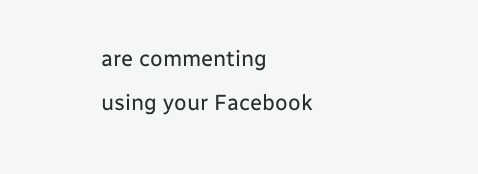are commenting using your Facebook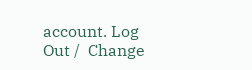account. Log Out /  Change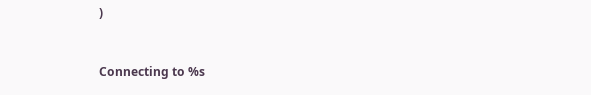)


Connecting to %s